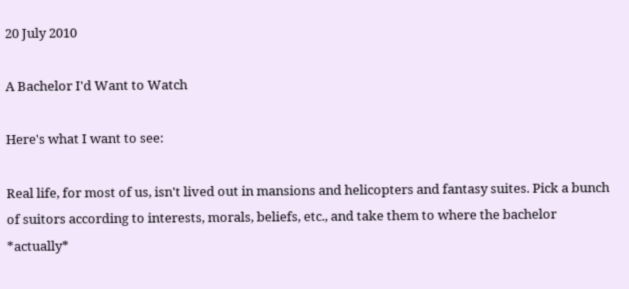20 July 2010

A Bachelor I'd Want to Watch

Here's what I want to see:

Real life, for most of us, isn't lived out in mansions and helicopters and fantasy suites. Pick a bunch of suitors according to interests, morals, beliefs, etc., and take them to where the bachelor *actually*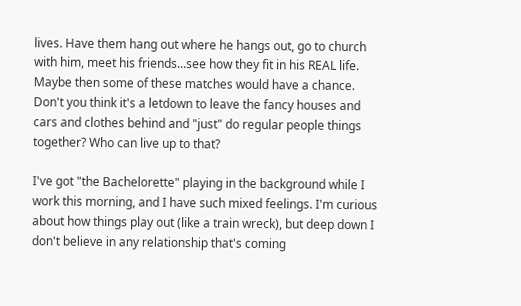lives. Have them hang out where he hangs out, go to church with him, meet his friends...see how they fit in his REAL life. Maybe then some of these matches would have a chance. Don't you think it's a letdown to leave the fancy houses and cars and clothes behind and "just" do regular people things together? Who can live up to that?

I've got "the Bachelorette" playing in the background while I work this morning, and I have such mixed feelings. I'm curious about how things play out (like a train wreck), but deep down I don't believe in any relationship that's coming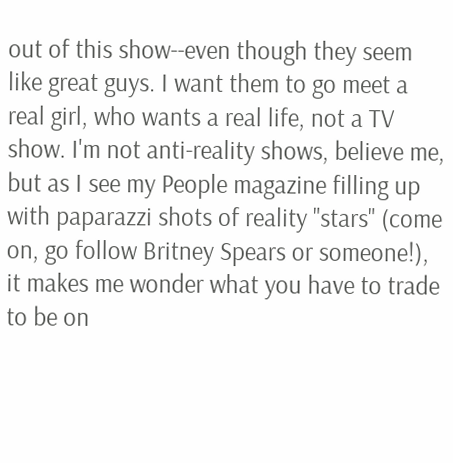out of this show--even though they seem like great guys. I want them to go meet a real girl, who wants a real life, not a TV show. I'm not anti-reality shows, believe me, but as I see my People magazine filling up with paparazzi shots of reality "stars" (come on, go follow Britney Spears or someone!), it makes me wonder what you have to trade to be on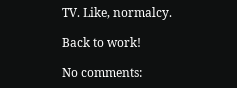TV. Like, normalcy.

Back to work!

No comments: